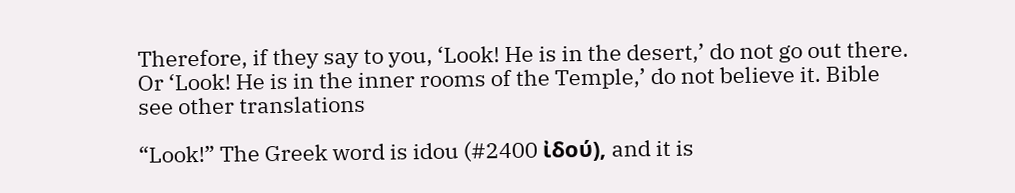Therefore, if they say to you, ‘Look! He is in the desert,’ do not go out there. Or ‘Look! He is in the inner rooms of the Temple,’ do not believe it. Bible see other translations

“Look!” The Greek word is idou (#2400 ἰδού), and it is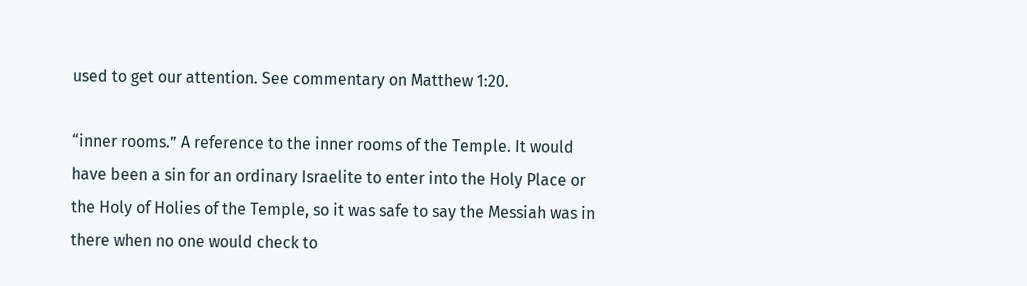used to get our attention. See commentary on Matthew 1:20.

“inner rooms.” A reference to the inner rooms of the Temple. It would have been a sin for an ordinary Israelite to enter into the Holy Place or the Holy of Holies of the Temple, so it was safe to say the Messiah was in there when no one would check to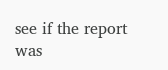see if the report was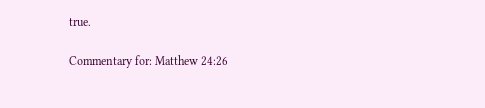true.

Commentary for: Matthew 24:26